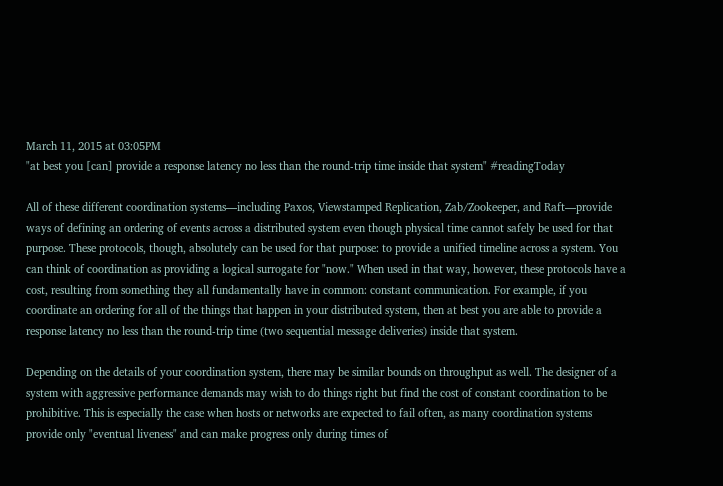March 11, 2015 at 03:05PM
"at best you [can] provide a response latency no less than the round-trip time inside that system" #readingToday

All of these different coordination systems—including Paxos, Viewstamped Replication, Zab/Zookeeper, and Raft—provide ways of defining an ordering of events across a distributed system even though physical time cannot safely be used for that purpose. These protocols, though, absolutely can be used for that purpose: to provide a unified timeline across a system. You can think of coordination as providing a logical surrogate for "now." When used in that way, however, these protocols have a cost, resulting from something they all fundamentally have in common: constant communication. For example, if you coordinate an ordering for all of the things that happen in your distributed system, then at best you are able to provide a response latency no less than the round-trip time (two sequential message deliveries) inside that system.

Depending on the details of your coordination system, there may be similar bounds on throughput as well. The designer of a system with aggressive performance demands may wish to do things right but find the cost of constant coordination to be prohibitive. This is especially the case when hosts or networks are expected to fail often, as many coordination systems provide only "eventual liveness" and can make progress only during times of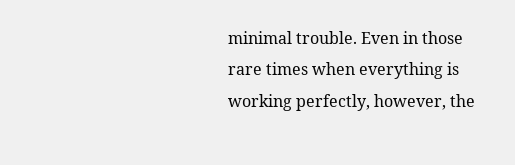minimal trouble. Even in those rare times when everything is working perfectly, however, the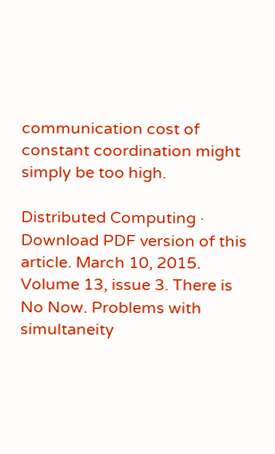communication cost of constant coordination might simply be too high.

Distributed Computing · Download PDF version of this article. March 10, 2015. Volume 13, issue 3. There is No Now. Problems with simultaneity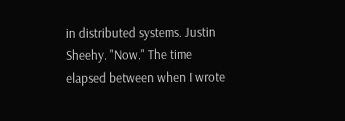in distributed systems. Justin Sheehy. "Now." The time elapsed between when I wrote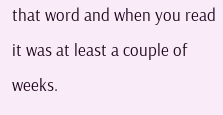that word and when you read it was at least a couple of weeks.